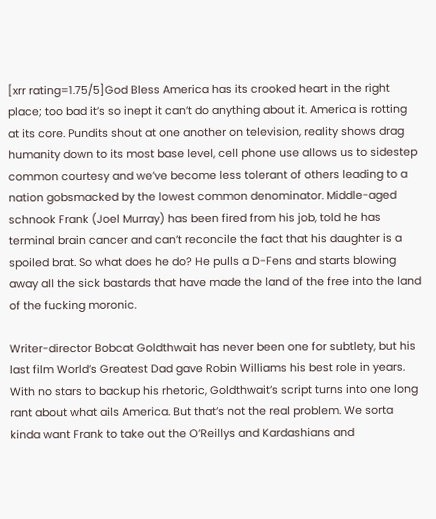[xrr rating=1.75/5]God Bless America has its crooked heart in the right place; too bad it’s so inept it can’t do anything about it. America is rotting at its core. Pundits shout at one another on television, reality shows drag humanity down to its most base level, cell phone use allows us to sidestep common courtesy and we’ve become less tolerant of others leading to a nation gobsmacked by the lowest common denominator. Middle-aged schnook Frank (Joel Murray) has been fired from his job, told he has terminal brain cancer and can’t reconcile the fact that his daughter is a spoiled brat. So what does he do? He pulls a D-Fens and starts blowing away all the sick bastards that have made the land of the free into the land of the fucking moronic.

Writer-director Bobcat Goldthwait has never been one for subtlety, but his last film World’s Greatest Dad gave Robin Williams his best role in years. With no stars to backup his rhetoric, Goldthwait’s script turns into one long rant about what ails America. But that’s not the real problem. We sorta kinda want Frank to take out the O’Reillys and Kardashians and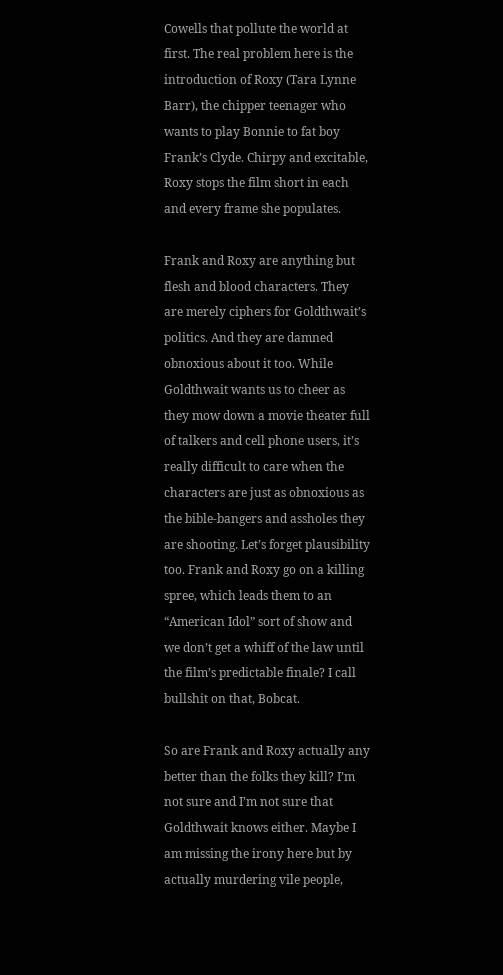Cowells that pollute the world at first. The real problem here is the introduction of Roxy (Tara Lynne Barr), the chipper teenager who wants to play Bonnie to fat boy Frank’s Clyde. Chirpy and excitable, Roxy stops the film short in each and every frame she populates.

Frank and Roxy are anything but flesh and blood characters. They are merely ciphers for Goldthwait’s politics. And they are damned obnoxious about it too. While Goldthwait wants us to cheer as they mow down a movie theater full of talkers and cell phone users, it’s really difficult to care when the characters are just as obnoxious as the bible-bangers and assholes they are shooting. Let’s forget plausibility too. Frank and Roxy go on a killing spree, which leads them to an “American Idol” sort of show and we don’t get a whiff of the law until the film’s predictable finale? I call bullshit on that, Bobcat.

So are Frank and Roxy actually any better than the folks they kill? I’m not sure and I’m not sure that Goldthwait knows either. Maybe I am missing the irony here but by actually murdering vile people,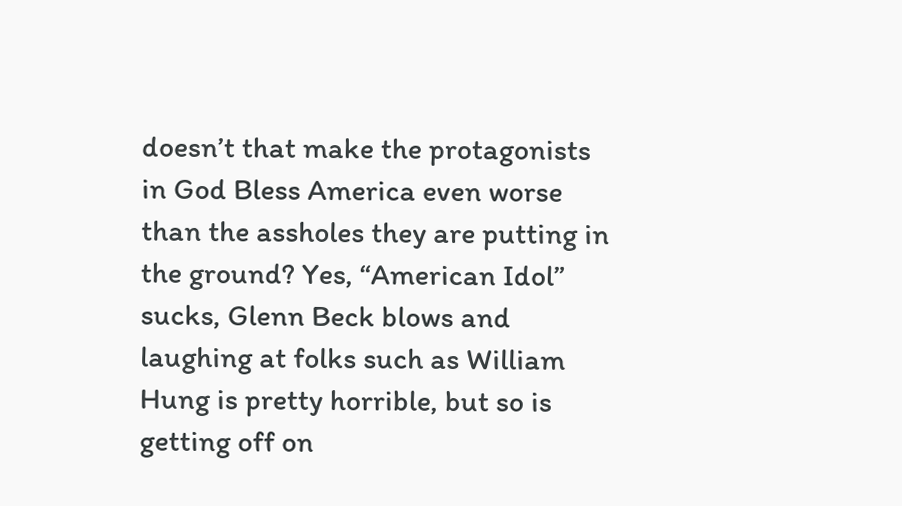doesn’t that make the protagonists in God Bless America even worse than the assholes they are putting in the ground? Yes, “American Idol” sucks, Glenn Beck blows and laughing at folks such as William Hung is pretty horrible, but so is getting off on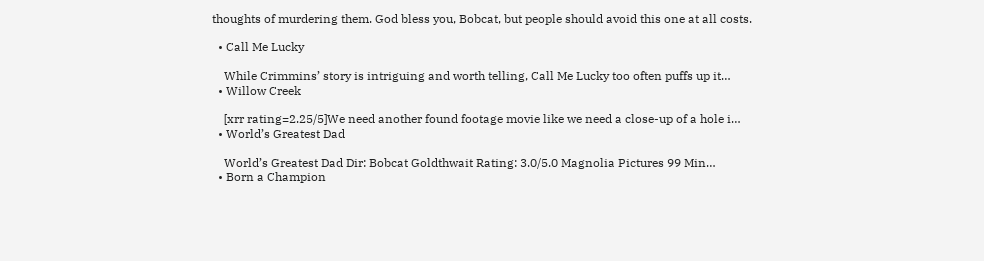thoughts of murdering them. God bless you, Bobcat, but people should avoid this one at all costs.

  • Call Me Lucky

    While Crimmins’ story is intriguing and worth telling, Call Me Lucky too often puffs up it…
  • Willow Creek

    [xrr rating=2.25/5]We need another found footage movie like we need a close-up of a hole i…
  • World’s Greatest Dad

    World’s Greatest Dad Dir: Bobcat Goldthwait Rating: 3.0/5.0 Magnolia Pictures 99 Min…
  • Born a Champion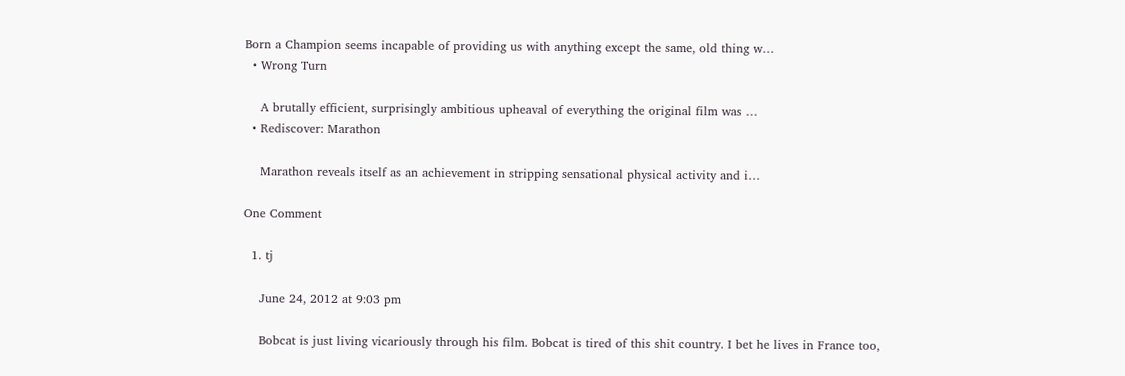Born a Champion seems incapable of providing us with anything except the same, old thing w…
  • Wrong Turn

    A brutally efficient, surprisingly ambitious upheaval of everything the original film was …
  • Rediscover: Marathon

    Marathon reveals itself as an achievement in stripping sensational physical activity and i…

One Comment

  1. tj

    June 24, 2012 at 9:03 pm

    Bobcat is just living vicariously through his film. Bobcat is tired of this shit country. I bet he lives in France too,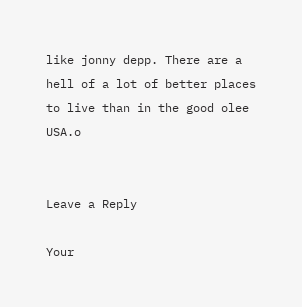like jonny depp. There are a hell of a lot of better places to live than in the good olee USA.o


Leave a Reply

Your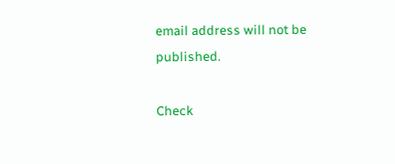email address will not be published.

Check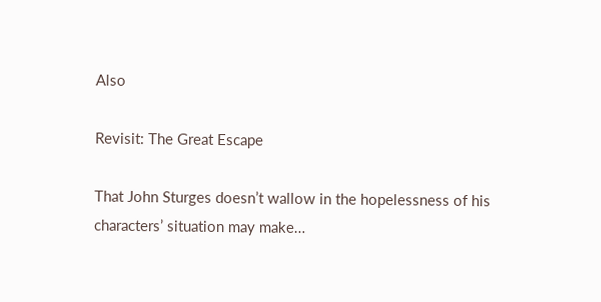Also

Revisit: The Great Escape

That John Sturges doesn’t wallow in the hopelessness of his characters’ situation may make…